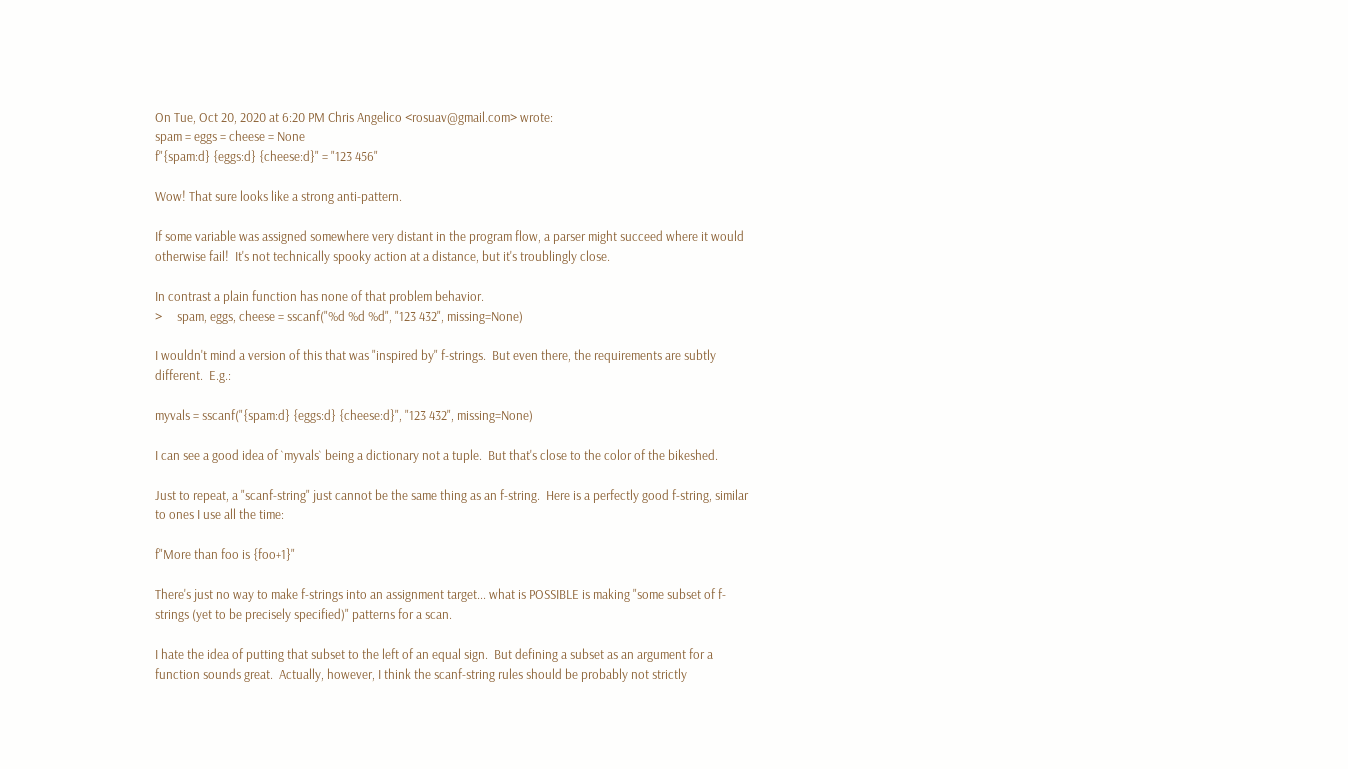On Tue, Oct 20, 2020 at 6:20 PM Chris Angelico <rosuav@gmail.com> wrote:
spam = eggs = cheese = None
f"{spam:d} {eggs:d} {cheese:d}" = "123 456"

Wow! That sure looks like a strong anti-pattern.

If some variable was assigned somewhere very distant in the program flow, a parser might succeed where it would otherwise fail!  It's not technically spooky action at a distance, but it's troublingly close.

In contrast a plain function has none of that problem behavior.
>     spam, eggs, cheese = sscanf("%d %d %d", "123 432", missing=None)

I wouldn't mind a version of this that was "inspired by" f-strings.  But even there, the requirements are subtly different.  E.g.:

myvals = sscanf("{spam:d} {eggs:d} {cheese:d}", "123 432", missing=None)

I can see a good idea of `myvals` being a dictionary not a tuple.  But that's close to the color of the bikeshed.

Just to repeat, a "scanf-string" just cannot be the same thing as an f-string.  Here is a perfectly good f-string, similar to ones I use all the time:

f"More than foo is {foo+1}"

There's just no way to make f-strings into an assignment target... what is POSSIBLE is making "some subset of f-strings (yet to be precisely specified)" patterns for a scan.

I hate the idea of putting that subset to the left of an equal sign.  But defining a subset as an argument for a function sounds great.  Actually, however, I think the scanf-string rules should be probably not strictly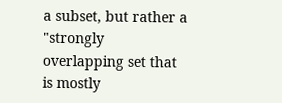a subset, but rather a "strongly overlapping set that is mostly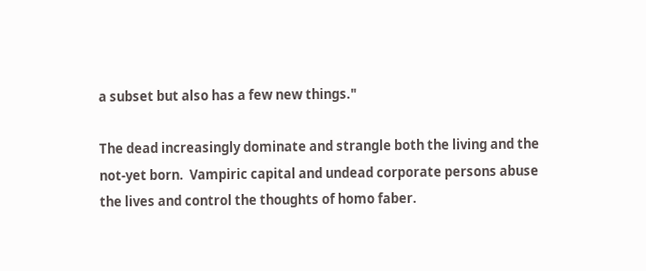a subset but also has a few new things."

The dead increasingly dominate and strangle both the living and the
not-yet born.  Vampiric capital and undead corporate persons abuse
the lives and control the thoughts of homo faber.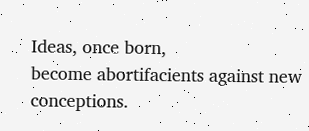Ideas, once born,
become abortifacients against new conceptions.